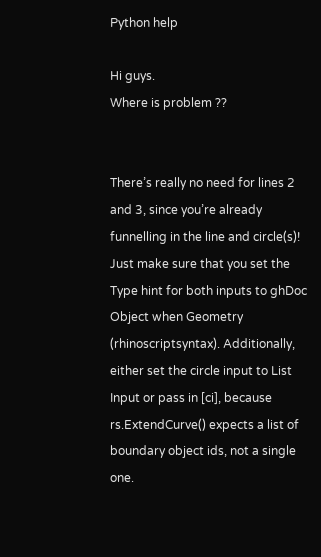Python help

Hi guys.
Where is problem ??


There’s really no need for lines 2 and 3, since you’re already funnelling in the line and circle(s)!
Just make sure that you set the Type hint for both inputs to ghDoc Object when Geometry (rhinoscriptsyntax). Additionally, either set the circle input to List Input or pass in [ci], because rs.ExtendCurve() expects a list of boundary object ids, not a single one.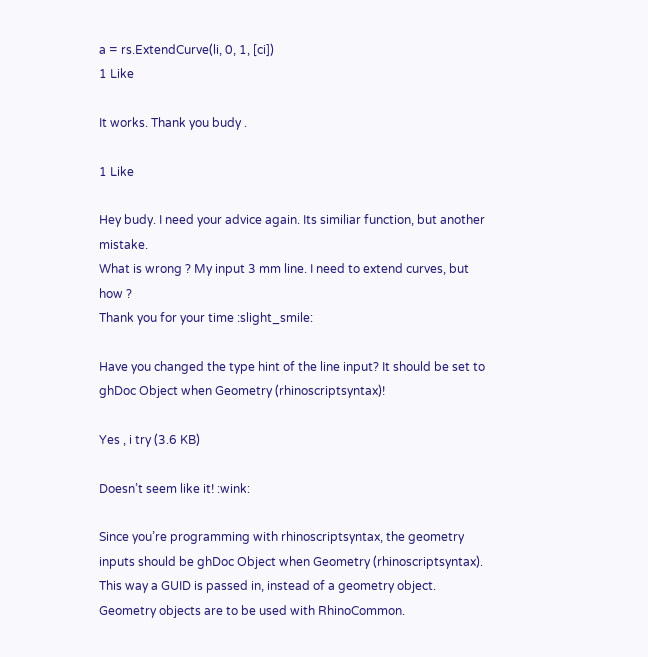a = rs.ExtendCurve(li, 0, 1, [ci])
1 Like

It works. Thank you budy .

1 Like

Hey budy. I need your advice again. Its similiar function, but another mistake.
What is wrong ? My input 3 mm line. I need to extend curves, but how ?
Thank you for your time :slight_smile:

Have you changed the type hint of the line input? It should be set to ghDoc Object when Geometry (rhinoscriptsyntax)!

Yes , i try (3.6 KB)

Doesn’t seem like it! :wink:

Since you’re programming with rhinoscriptsyntax, the geometry inputs should be ghDoc Object when Geometry (rhinoscriptsyntax). This way a GUID is passed in, instead of a geometry object. Geometry objects are to be used with RhinoCommon.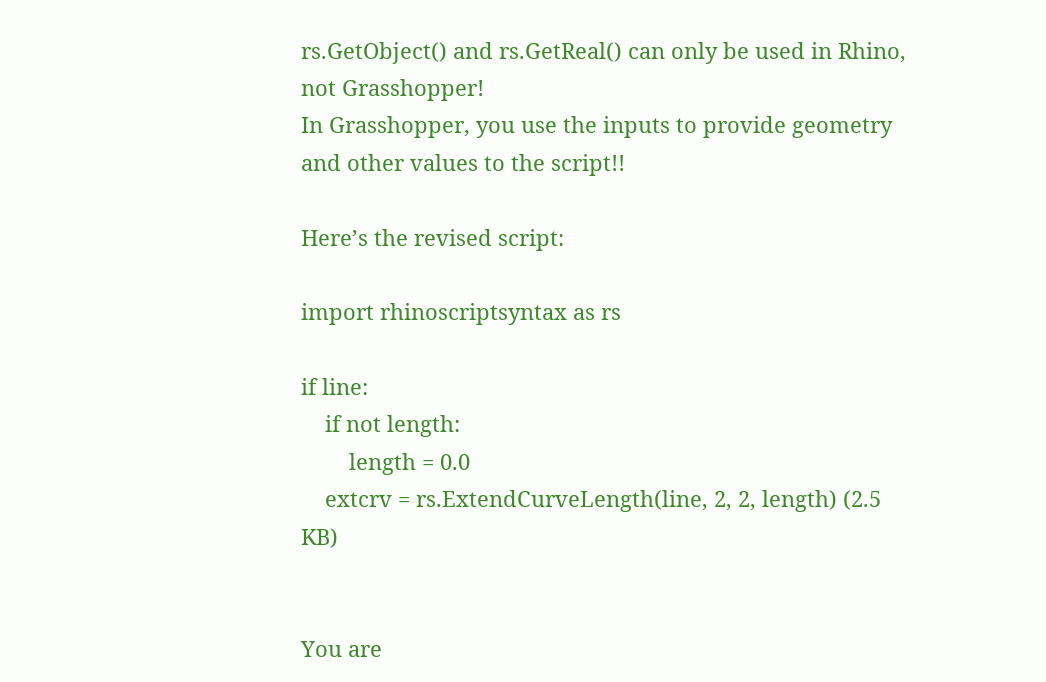rs.GetObject() and rs.GetReal() can only be used in Rhino, not Grasshopper!
In Grasshopper, you use the inputs to provide geometry and other values to the script!!

Here’s the revised script:

import rhinoscriptsyntax as rs

if line:
    if not length:
        length = 0.0
    extcrv = rs.ExtendCurveLength(line, 2, 2, length) (2.5 KB)


You are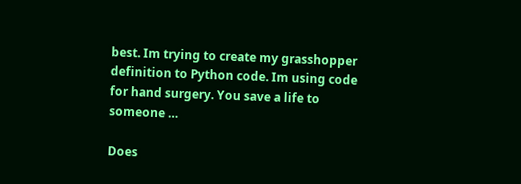best. Im trying to create my grasshopper definition to Python code. Im using code for hand surgery. You save a life to someone …

Does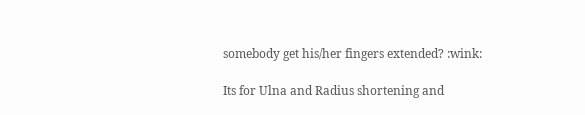somebody get his/her fingers extended? :wink:

Its for Ulna and Radius shortening and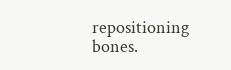repositioning bones.